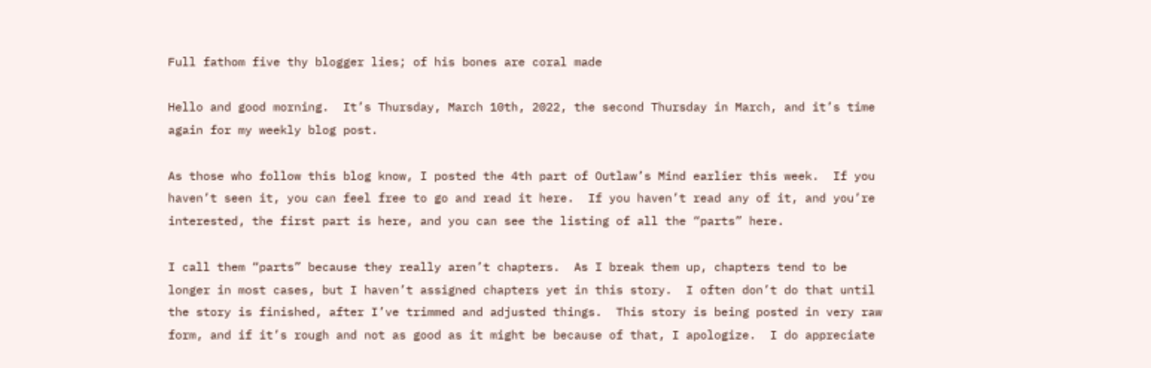Full fathom five thy blogger lies; of his bones are coral made

Hello and good morning.  It’s Thursday, March 10th, 2022, the second Thursday in March, and it’s time again for my weekly blog post.

As those who follow this blog know, I posted the 4th part of Outlaw’s Mind earlier this week.  If you haven’t seen it, you can feel free to go and read it here.  If you haven’t read any of it, and you’re interested, the first part is here, and you can see the listing of all the “parts” here.

I call them “parts” because they really aren’t chapters.  As I break them up, chapters tend to be longer in most cases, but I haven’t assigned chapters yet in this story.  I often don’t do that until the story is finished, after I’ve trimmed and adjusted things.  This story is being posted in very raw form, and if it’s rough and not as good as it might be because of that, I apologize.  I do appreciate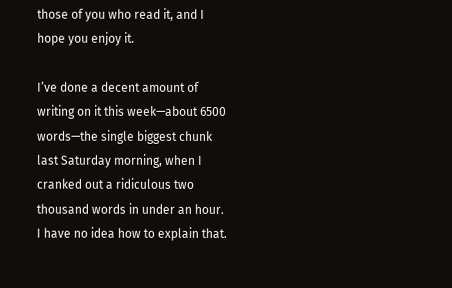those of you who read it, and I hope you enjoy it.

I’ve done a decent amount of writing on it this week—about 6500 words—the single biggest chunk last Saturday morning, when I cranked out a ridiculous two thousand words in under an hour.  I have no idea how to explain that.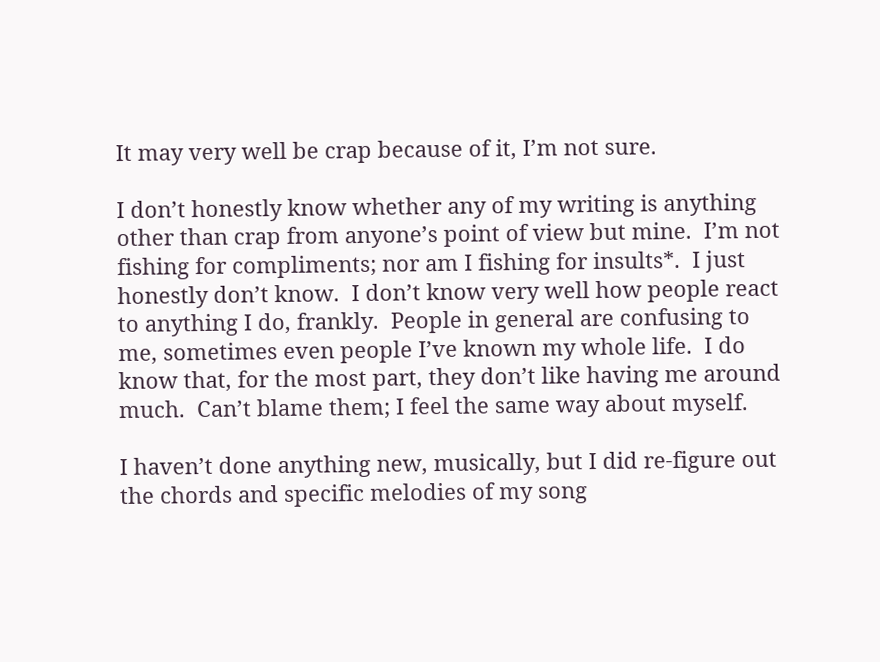It may very well be crap because of it, I’m not sure.

I don’t honestly know whether any of my writing is anything other than crap from anyone’s point of view but mine.  I’m not fishing for compliments; nor am I fishing for insults*.  I just honestly don’t know.  I don’t know very well how people react to anything I do, frankly.  People in general are confusing to me, sometimes even people I’ve known my whole life.  I do know that, for the most part, they don’t like having me around much.  Can’t blame them; I feel the same way about myself.

I haven’t done anything new, musically, but I did re-figure out the chords and specific melodies of my song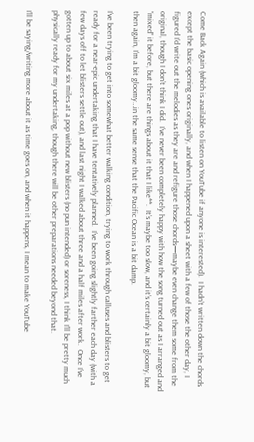Come Back Again (which is available to listen on YouTube if anyone is interested).  I hadn’t written down the chords except the basic opening ones originally, and when I happened upon a sheet with a few of those the other day, I figured I’d write out the melodies as they are and refigure those chords—maybe even change them some from the original, though I don’t think I did.  I’ve never been completely happy with how the song turned out as I arranged and “mixed” it before, but there are things about it that I like**.  It’s maybe too slow, and it’s certainly a bit gloomy, but then again, I’m a bit gloomy…in the same sense that the Pacific Ocean is a bit damp.

I’ve been trying to get into somewhat better walking condition, trying to work through calluses and blisters to get ready for a near-epic undertaking that I have tentatively planned.  I’ve been going slightly farther each day (with a few days off to let blisters settle out), and last night I walked about three and a half miles after work.  Once I’ve gotten up to about six miles at a pop without new blisters (no pun intended) or soreness, I think I’ll be pretty much physically ready for my undertaking, though there will be other preparations needed beyond that.

I’ll be saying/writing more about it as time goes on, and when it happens, I mean to make YouTube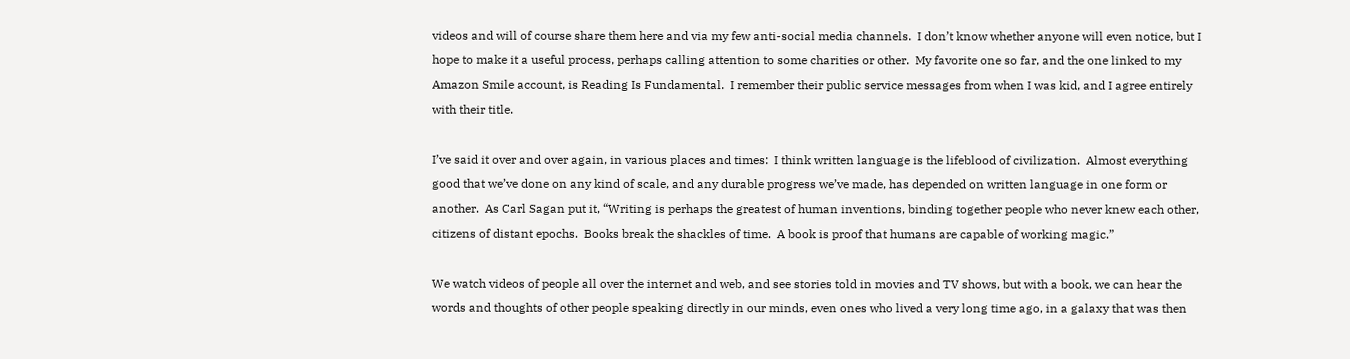videos and will of course share them here and via my few anti-social media channels.  I don’t know whether anyone will even notice, but I hope to make it a useful process, perhaps calling attention to some charities or other.  My favorite one so far, and the one linked to my Amazon Smile account, is Reading Is Fundamental.  I remember their public service messages from when I was kid, and I agree entirely with their title.

I’ve said it over and over again, in various places and times:  I think written language is the lifeblood of civilization.  Almost everything good that we’ve done on any kind of scale, and any durable progress we’ve made, has depended on written language in one form or another.  As Carl Sagan put it, “Writing is perhaps the greatest of human inventions, binding together people who never knew each other, citizens of distant epochs.  Books break the shackles of time.  A book is proof that humans are capable of working magic.”

We watch videos of people all over the internet and web, and see stories told in movies and TV shows, but with a book, we can hear the words and thoughts of other people speaking directly in our minds, even ones who lived a very long time ago, in a galaxy that was then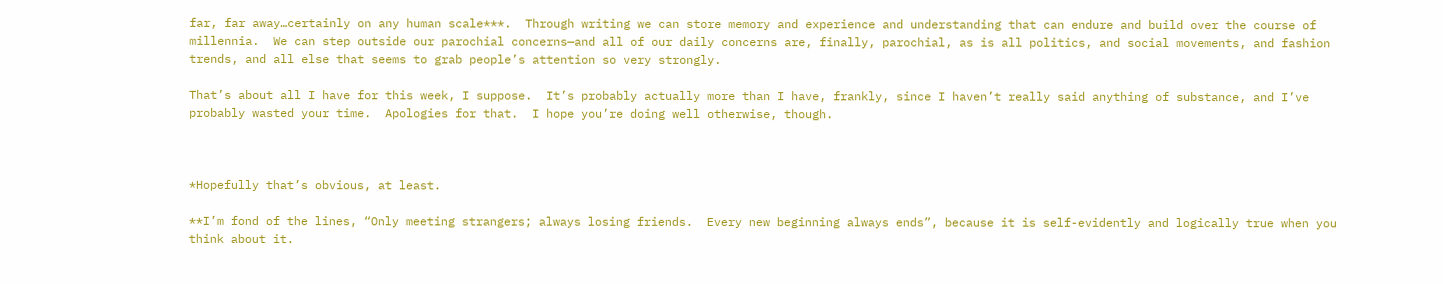far, far away…certainly on any human scale***.  Through writing we can store memory and experience and understanding that can endure and build over the course of millennia.  We can step outside our parochial concerns—and all of our daily concerns are, finally, parochial, as is all politics, and social movements, and fashion trends, and all else that seems to grab people’s attention so very strongly.

That’s about all I have for this week, I suppose.  It’s probably actually more than I have, frankly, since I haven’t really said anything of substance, and I’ve probably wasted your time.  Apologies for that.  I hope you’re doing well otherwise, though.



*Hopefully that’s obvious, at least.

**I’m fond of the lines, “Only meeting strangers; always losing friends.  Every new beginning always ends”, because it is self-evidently and logically true when you think about it.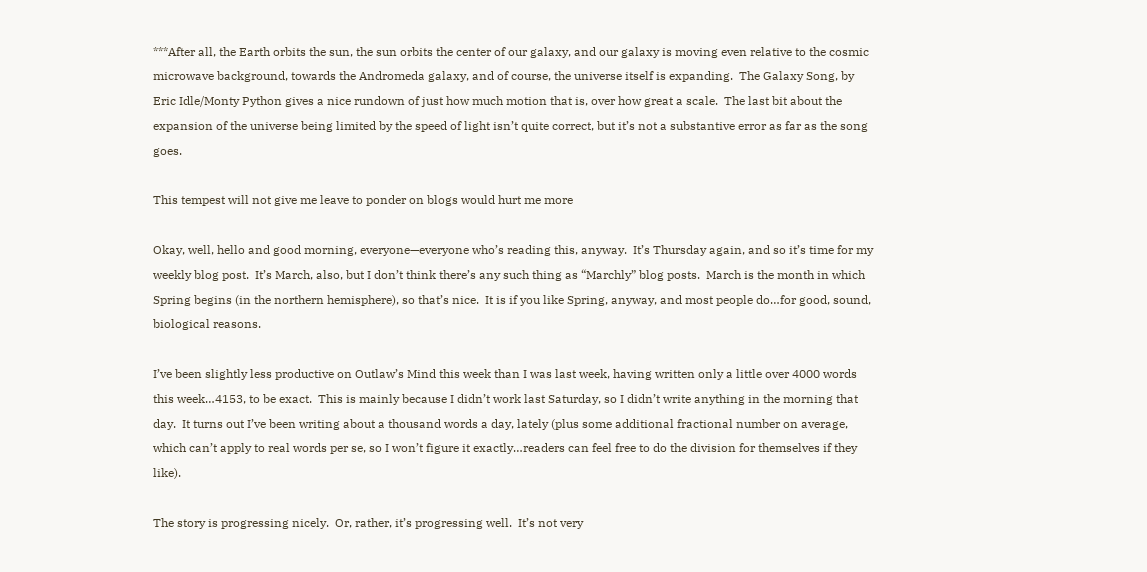***After all, the Earth orbits the sun, the sun orbits the center of our galaxy, and our galaxy is moving even relative to the cosmic microwave background, towards the Andromeda galaxy, and of course, the universe itself is expanding.  The Galaxy Song, by Eric Idle/Monty Python gives a nice rundown of just how much motion that is, over how great a scale.  The last bit about the expansion of the universe being limited by the speed of light isn’t quite correct, but it’s not a substantive error as far as the song goes.

This tempest will not give me leave to ponder on blogs would hurt me more

Okay, well, hello and good morning, everyone—everyone who’s reading this, anyway.  It’s Thursday again, and so it’s time for my weekly blog post.  It’s March, also, but I don’t think there’s any such thing as “Marchly” blog posts.  March is the month in which Spring begins (in the northern hemisphere), so that’s nice.  It is if you like Spring, anyway, and most people do…for good, sound, biological reasons.

I’ve been slightly less productive on Outlaw’s Mind this week than I was last week, having written only a little over 4000 words this week…4153, to be exact.  This is mainly because I didn’t work last Saturday, so I didn’t write anything in the morning that day.  It turns out I’ve been writing about a thousand words a day, lately (plus some additional fractional number on average, which can’t apply to real words per se, so I won’t figure it exactly…readers can feel free to do the division for themselves if they like).

The story is progressing nicely.  Or, rather, it’s progressing well.  It’s not very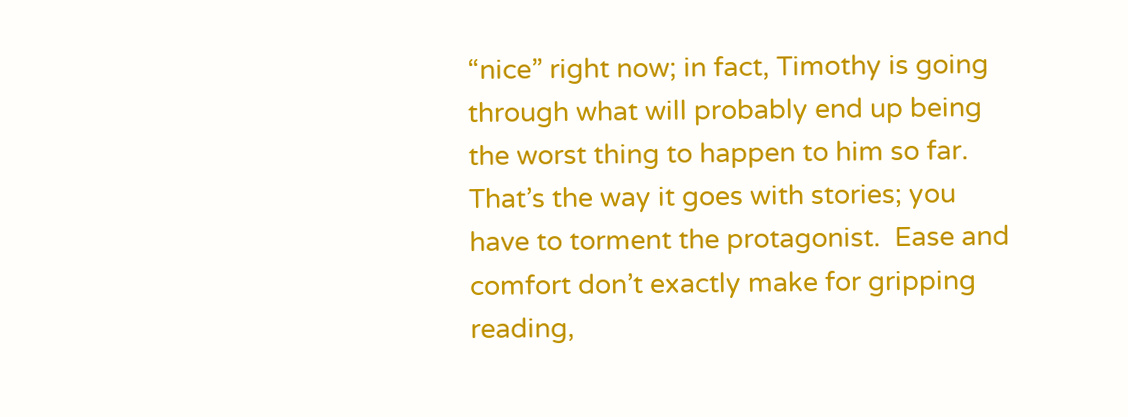“nice” right now; in fact, Timothy is going through what will probably end up being the worst thing to happen to him so far.  That’s the way it goes with stories; you have to torment the protagonist.  Ease and comfort don’t exactly make for gripping reading,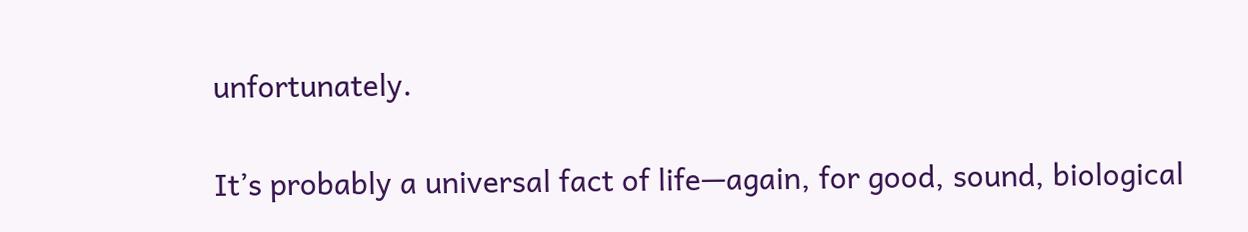unfortunately.

It’s probably a universal fact of life—again, for good, sound, biological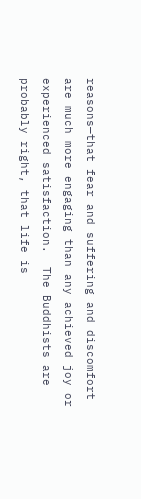reasons—that fear and suffering and discomfort are much more engaging than any achieved joy or experienced satisfaction.  The Buddhists are probably right, that life is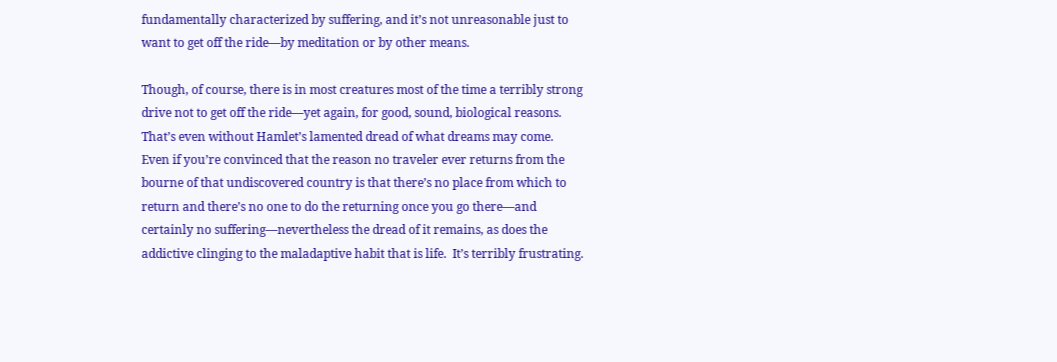fundamentally characterized by suffering, and it’s not unreasonable just to want to get off the ride—by meditation or by other means.

Though, of course, there is in most creatures most of the time a terribly strong drive not to get off the ride—yet again, for good, sound, biological reasons.  That’s even without Hamlet’s lamented dread of what dreams may come.  Even if you’re convinced that the reason no traveler ever returns from the bourne of that undiscovered country is that there’s no place from which to return and there’s no one to do the returning once you go there—and certainly no suffering—nevertheless the dread of it remains, as does the addictive clinging to the maladaptive habit that is life.  It’s terribly frustrating.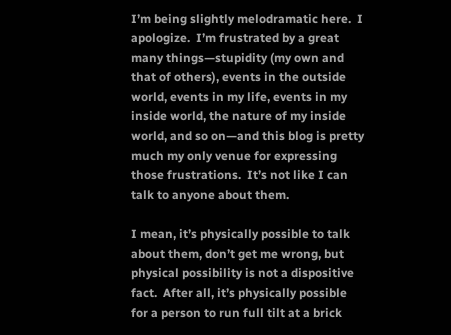I’m being slightly melodramatic here.  I apologize.  I’m frustrated by a great many things—stupidity (my own and that of others), events in the outside world, events in my life, events in my inside world, the nature of my inside world, and so on—and this blog is pretty much my only venue for expressing those frustrations.  It’s not like I can talk to anyone about them.

I mean, it’s physically possible to talk about them, don’t get me wrong, but physical possibility is not a dispositive fact.  After all, it’s physically possible for a person to run full tilt at a brick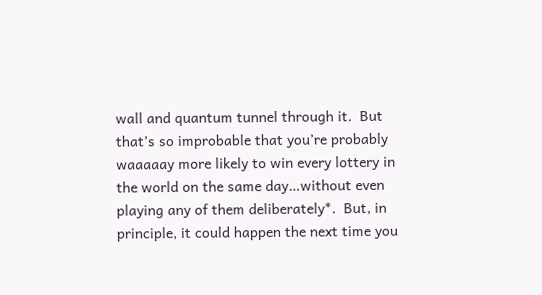wall and quantum tunnel through it.  But that’s so improbable that you’re probably waaaaay more likely to win every lottery in the world on the same day…without even playing any of them deliberately*.  But, in principle, it could happen the next time you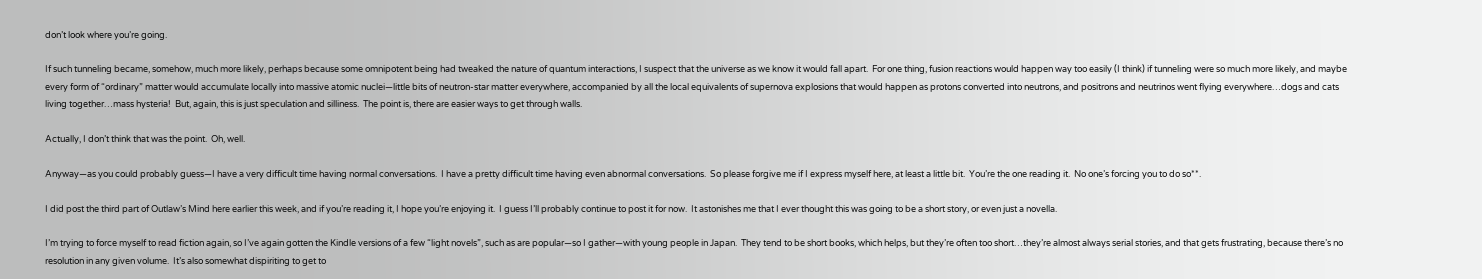don’t look where you’re going.

If such tunneling became, somehow, much more likely, perhaps because some omnipotent being had tweaked the nature of quantum interactions, I suspect that the universe as we know it would fall apart.  For one thing, fusion reactions would happen way too easily (I think) if tunneling were so much more likely, and maybe every form of “ordinary” matter would accumulate locally into massive atomic nuclei—little bits of neutron-star matter everywhere, accompanied by all the local equivalents of supernova explosions that would happen as protons converted into neutrons, and positrons and neutrinos went flying everywhere…dogs and cats living together…mass hysteria!  But, again, this is just speculation and silliness.  The point is, there are easier ways to get through walls.

Actually, I don’t think that was the point.  Oh, well.

Anyway—as you could probably guess—I have a very difficult time having normal conversations.  I have a pretty difficult time having even abnormal conversations.  So please forgive me if I express myself here, at least a little bit.  You’re the one reading it.  No one’s forcing you to do so**.

I did post the third part of Outlaw’s Mind here earlier this week, and if you’re reading it, I hope you’re enjoying it.  I guess I’ll probably continue to post it for now.  It astonishes me that I ever thought this was going to be a short story, or even just a novella.

I’m trying to force myself to read fiction again, so I’ve again gotten the Kindle versions of a few “light novels”, such as are popular—so I gather—with young people in Japan.  They tend to be short books, which helps, but they’re often too short…they’re almost always serial stories, and that gets frustrating, because there’s no resolution in any given volume.  It’s also somewhat dispiriting to get to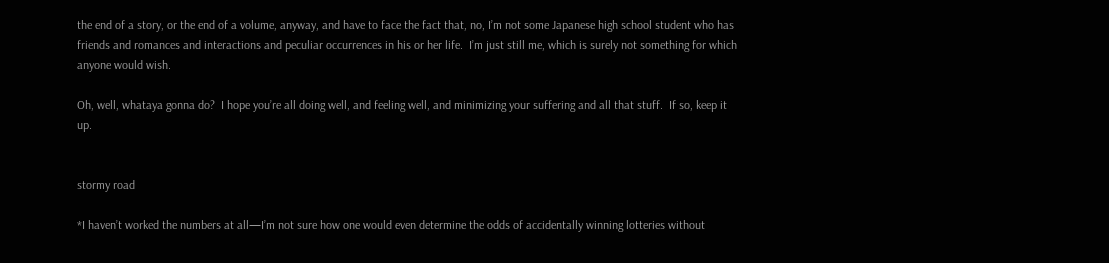the end of a story, or the end of a volume, anyway, and have to face the fact that, no, I’m not some Japanese high school student who has friends and romances and interactions and peculiar occurrences in his or her life.  I’m just still me, which is surely not something for which anyone would wish.

Oh, well, whataya gonna do?  I hope you’re all doing well, and feeling well, and minimizing your suffering and all that stuff.  If so, keep it up.


stormy road

*I haven’t worked the numbers at all—I’m not sure how one would even determine the odds of accidentally winning lotteries without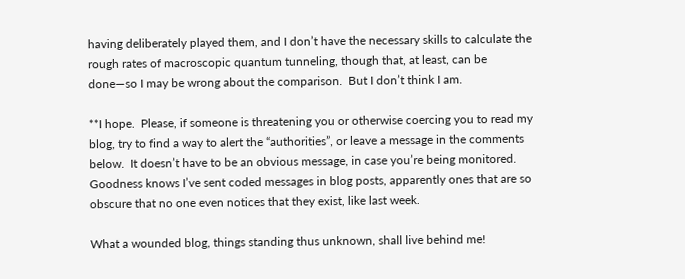having deliberately played them, and I don’t have the necessary skills to calculate the rough rates of macroscopic quantum tunneling, though that, at least, can be done—so I may be wrong about the comparison.  But I don’t think I am.

**I hope.  Please, if someone is threatening you or otherwise coercing you to read my blog, try to find a way to alert the “authorities”, or leave a message in the comments below.  It doesn’t have to be an obvious message, in case you’re being monitored.  Goodness knows I’ve sent coded messages in blog posts, apparently ones that are so obscure that no one even notices that they exist, like last week.

What a wounded blog, things standing thus unknown, shall live behind me!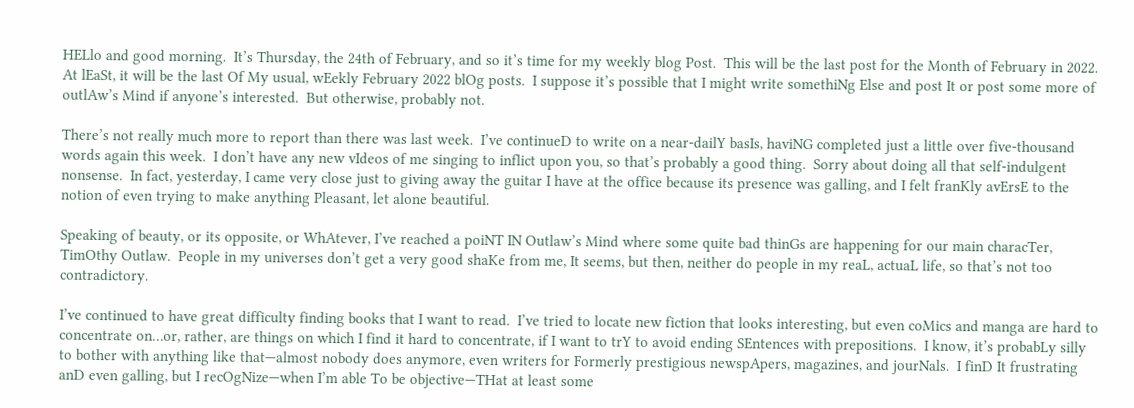HELlo and good morning.  It’s Thursday, the 24th of February, and so it’s time for my weekly blog Post.  This will be the last post for the Month of February in 2022.  At lEaSt, it will be the last Of My usual, wEekly February 2022 blOg posts.  I suppose it’s possible that I might write somethiNg Else and post It or post some more of outlAw’s Mind if anyone’s interested.  But otherwise, probably not.

There’s not really much more to report than there was last week.  I’ve continueD to write on a near-dailY basIs, haviNG completed just a little over five-thousand words again this week.  I don’t have any new vIdeos of me singing to inflict upon you, so that’s probably a good thing.  Sorry about doing all that self-indulgent nonsense.  In fact, yesterday, I came very close just to giving away the guitar I have at the office because its presence was galling, and I felt franKly avErsE to the notion of even trying to make anything Pleasant, let alone beautiful.

Speaking of beauty, or its opposite, or WhAtever, I’ve reached a poiNT IN Outlaw’s Mind where some quite bad thinGs are happening for our main characTer, TimOthy Outlaw.  People in my universes don’t get a very good shaKe from me, It seems, but then, neither do people in my reaL, actuaL life, so that’s not too contradictory.

I’ve continued to have great difficulty finding books that I want to read.  I’ve tried to locate new fiction that looks interesting, but even coMics and manga are hard to concentrate on…or, rather, are things on which I find it hard to concentrate, if I want to trY to avoid ending SEntences with prepositions.  I know, it’s probabLy silly to bother with anything like that—almost nobody does anymore, even writers for Formerly prestigious newspApers, magazines, and jourNals.  I finD It frustrating anD even galling, but I recOgNize—when I’m able To be objective—THat at least some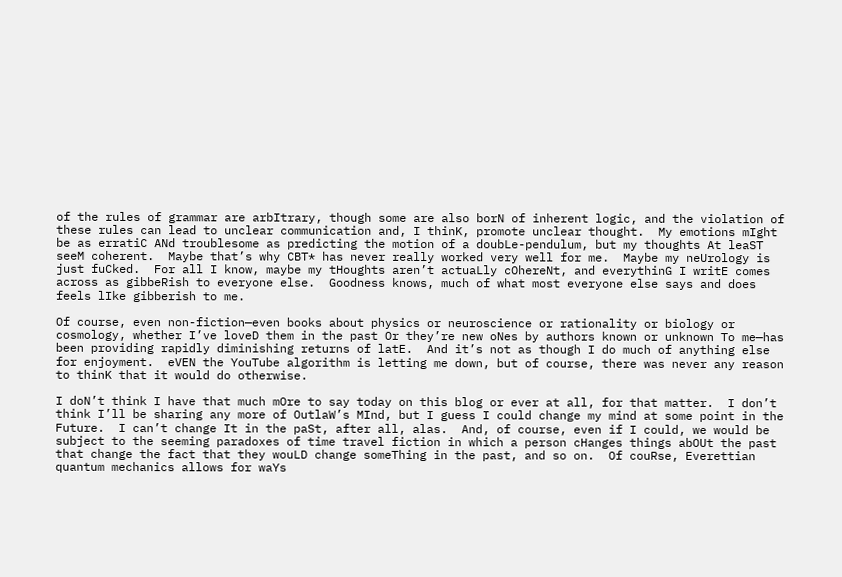of the rules of grammar are arbItrary, though some are also borN of inherent logic, and the violation of these rules can lead to unclear communication and, I thinK, promote unclear thought.  My emotions mIght be as erratiC ANd troublesome as predicting the motion of a doubLe-pendulum, but my thoughts At leaST seeM coherent.  Maybe that’s why CBT* has never really worked very well for me.  Maybe my neUrology is just fuCked.  For all I know, maybe my tHoughts aren’t actuaLly cOhereNt, and everythinG I writE comes across as gibbeRish to everyone else.  Goodness knows, much of what most everyone else says and does feels lIke gibberish to me.

Of course, even non-fiction—even books about physics or neuroscience or rationality or biology or cosmology, whether I’ve loveD them in the past Or they’re new oNes by authors known or unknown To me—has been providing rapidly diminishing returns of latE.  And it’s not as though I do much of anything else for enjoyment.  eVEN the YouTube algorithm is letting me down, but of course, there was never any reason to thinK that it would do otherwise.

I doN’t think I have that much mOre to say today on this blog or ever at all, for that matter.  I don’t think I’ll be sharing any more of OutlaW’s MInd, but I guess I could change my mind at some point in the Future.  I can’t change It in the paSt, after all, alas.  And, of course, even if I could, we would be subject to the seeming paradoxes of time travel fiction in which a person cHanges things abOUt the past that change the fact that they wouLD change someThing in the past, and so on.  Of couRse, Everettian quantum mechanics allows for waYs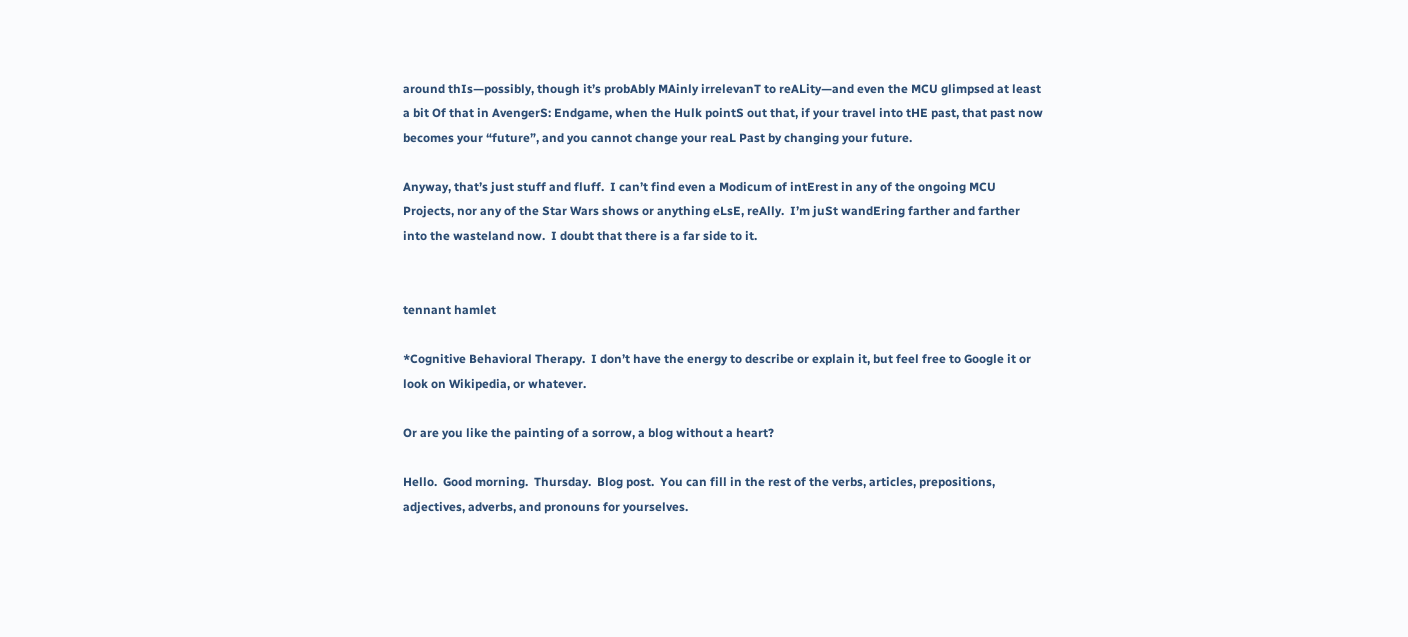around thIs—possibly, though it’s probAbly MAinly irrelevanT to reALity—and even the MCU glimpsed at least a bit Of that in AvengerS: Endgame, when the Hulk pointS out that, if your travel into tHE past, that past now becomes your “future”, and you cannot change your reaL Past by changing your future.

Anyway, that’s just stuff and fluff.  I can’t find even a Modicum of intErest in any of the ongoing MCU Projects, nor any of the Star Wars shows or anything eLsE, reAlly.  I’m juSt wandEring farther and farther into the wasteland now.  I doubt that there is a far side to it.


tennant hamlet

*Cognitive Behavioral Therapy.  I don’t have the energy to describe or explain it, but feel free to Google it or look on Wikipedia, or whatever.

Or are you like the painting of a sorrow, a blog without a heart?

Hello.  Good morning.  Thursday.  Blog post.  You can fill in the rest of the verbs, articles, prepositions, adjectives, adverbs, and pronouns for yourselves.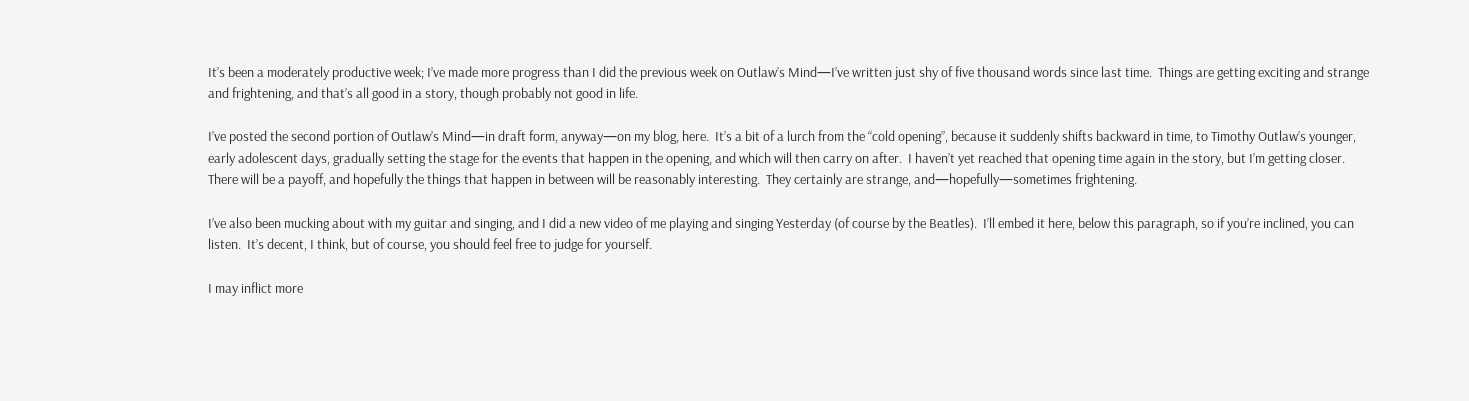It’s been a moderately productive week; I’ve made more progress than I did the previous week on Outlaw’s Mind—I’ve written just shy of five thousand words since last time.  Things are getting exciting and strange and frightening, and that’s all good in a story, though probably not good in life.

I’ve posted the second portion of Outlaw’s Mind—in draft form, anyway—on my blog, here.  It’s a bit of a lurch from the “cold opening”, because it suddenly shifts backward in time, to Timothy Outlaw’s younger, early adolescent days, gradually setting the stage for the events that happen in the opening, and which will then carry on after.  I haven’t yet reached that opening time again in the story, but I’m getting closer.  There will be a payoff, and hopefully the things that happen in between will be reasonably interesting.  They certainly are strange, and—hopefully—sometimes frightening.

I’ve also been mucking about with my guitar and singing, and I did a new video of me playing and singing Yesterday (of course by the Beatles).  I’ll embed it here, below this paragraph, so if you’re inclined, you can listen.  It’s decent, I think, but of course, you should feel free to judge for yourself.

I may inflict more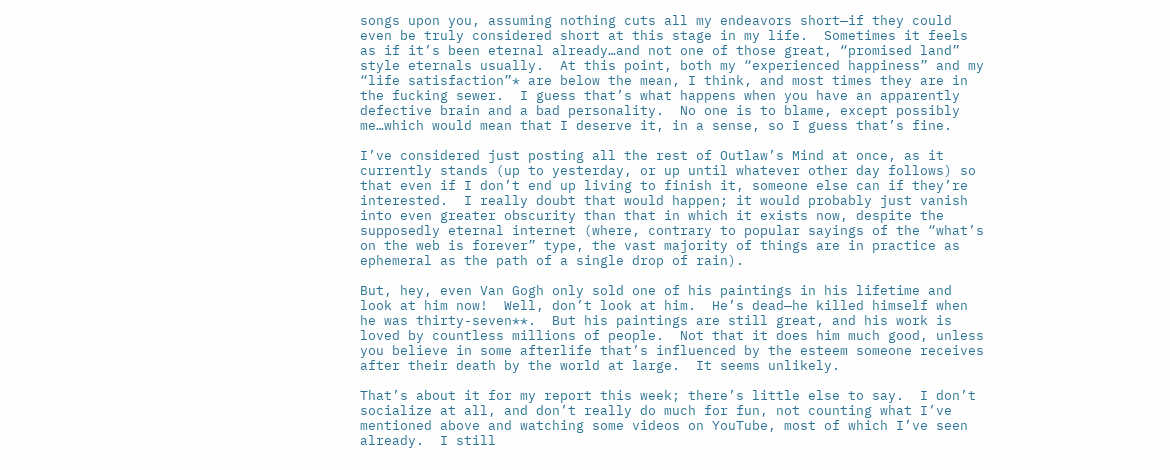songs upon you, assuming nothing cuts all my endeavors short—if they could even be truly considered short at this stage in my life.  Sometimes it feels as if it’s been eternal already…and not one of those great, “promised land” style eternals usually.  At this point, both my “experienced happiness” and my “life satisfaction”* are below the mean, I think, and most times they are in the fucking sewer.  I guess that’s what happens when you have an apparently defective brain and a bad personality.  No one is to blame, except possibly me…which would mean that I deserve it, in a sense, so I guess that’s fine.

I’ve considered just posting all the rest of Outlaw’s Mind at once, as it currently stands (up to yesterday, or up until whatever other day follows) so that even if I don’t end up living to finish it, someone else can if they’re interested.  I really doubt that would happen; it would probably just vanish into even greater obscurity than that in which it exists now, despite the supposedly eternal internet (where, contrary to popular sayings of the “what’s on the web is forever” type, the vast majority of things are in practice as ephemeral as the path of a single drop of rain).

But, hey, even Van Gogh only sold one of his paintings in his lifetime and look at him now!  Well, don’t look at him.  He’s dead—he killed himself when he was thirty-seven**.  But his paintings are still great, and his work is loved by countless millions of people.  Not that it does him much good, unless you believe in some afterlife that’s influenced by the esteem someone receives after their death by the world at large.  It seems unlikely.

That’s about it for my report this week; there’s little else to say.  I don’t socialize at all, and don’t really do much for fun, not counting what I’ve mentioned above and watching some videos on YouTube, most of which I’ve seen already.  I still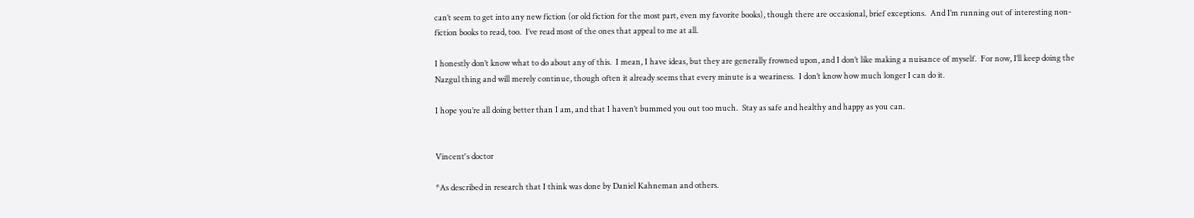can’t seem to get into any new fiction (or old fiction for the most part, even my favorite books), though there are occasional, brief exceptions.  And I’m running out of interesting non-fiction books to read, too.  I’ve read most of the ones that appeal to me at all.

I honestly don’t know what to do about any of this.  I mean, I have ideas, but they are generally frowned upon, and I don’t like making a nuisance of myself.  For now, I’ll keep doing the Nazgul thing and will merely continue, though often it already seems that every minute is a weariness.  I don’t know how much longer I can do it.

I hope you’re all doing better than I am, and that I haven’t bummed you out too much.  Stay as safe and healthy and happy as you can.


Vincent's doctor

*As described in research that I think was done by Daniel Kahneman and others.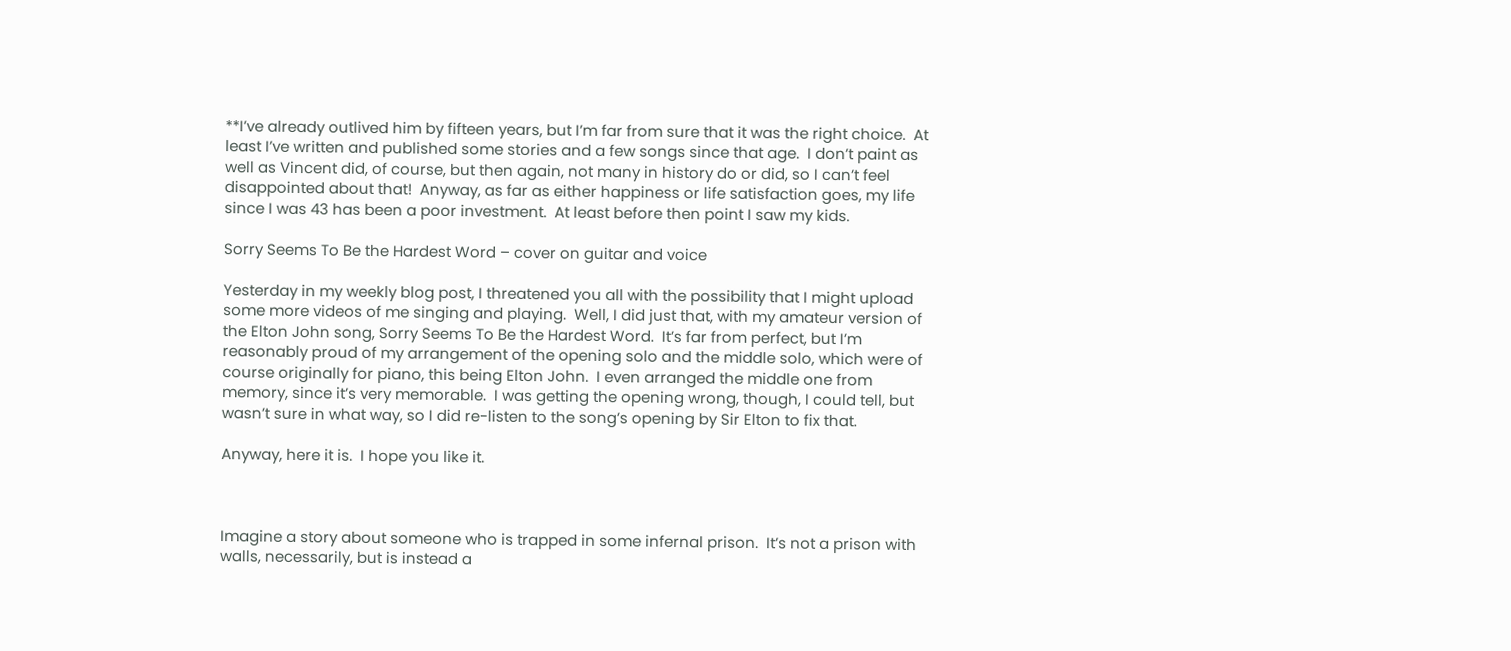**I’ve already outlived him by fifteen years, but I’m far from sure that it was the right choice.  At least I’ve written and published some stories and a few songs since that age.  I don’t paint as well as Vincent did, of course, but then again, not many in history do or did, so I can’t feel disappointed about that!  Anyway, as far as either happiness or life satisfaction goes, my life since I was 43 has been a poor investment.  At least before then point I saw my kids.

Sorry Seems To Be the Hardest Word – cover on guitar and voice

Yesterday in my weekly blog post, I threatened you all with the possibility that I might upload some more videos of me singing and playing.  Well, I did just that, with my amateur version of the Elton John song, Sorry Seems To Be the Hardest Word.  It’s far from perfect, but I’m reasonably proud of my arrangement of the opening solo and the middle solo, which were of course originally for piano, this being Elton John.  I even arranged the middle one from memory, since it’s very memorable.  I was getting the opening wrong, though, I could tell, but wasn’t sure in what way, so I did re-listen to the song’s opening by Sir Elton to fix that.

Anyway, here it is.  I hope you like it.



Imagine a story about someone who is trapped in some infernal prison.  It’s not a prison with walls, necessarily, but is instead a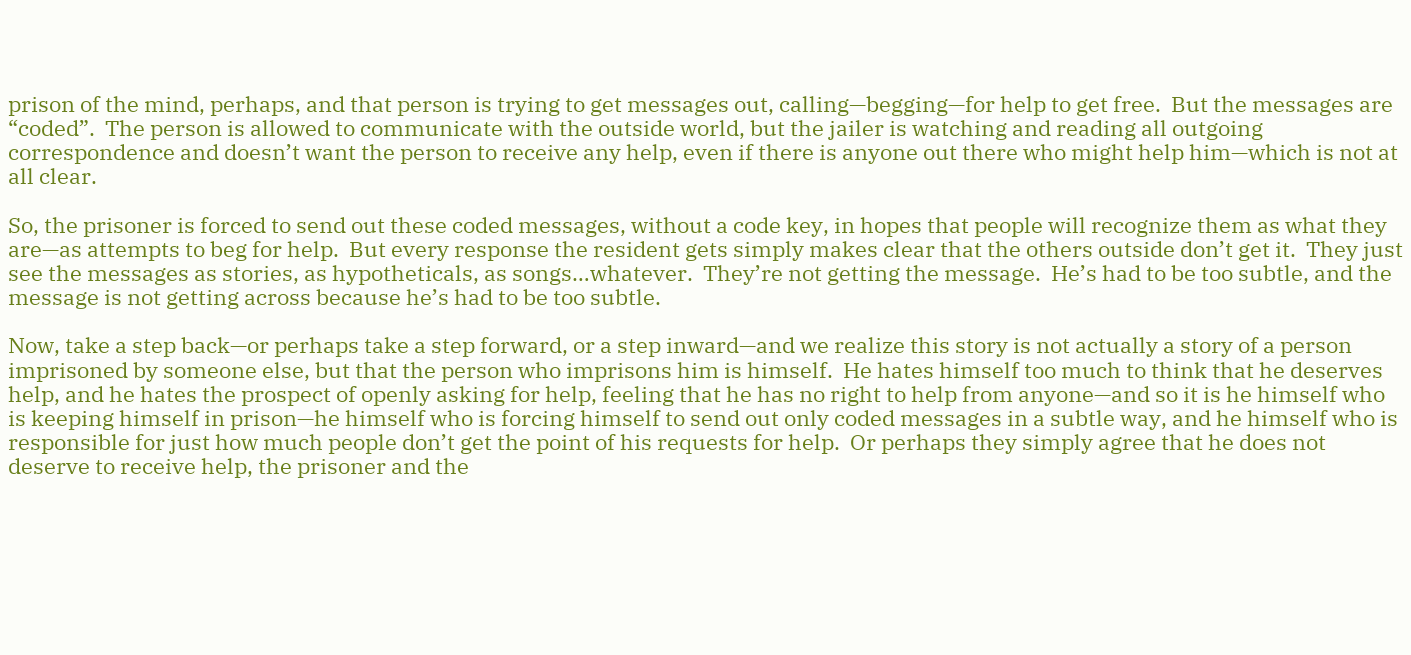prison of the mind, perhaps, and that person is trying to get messages out, calling—begging—for help to get free.  But the messages are “coded”.  The person is allowed to communicate with the outside world, but the jailer is watching and reading all outgoing correspondence and doesn’t want the person to receive any help, even if there is anyone out there who might help him—which is not at all clear.

So, the prisoner is forced to send out these coded messages, without a code key, in hopes that people will recognize them as what they are—as attempts to beg for help.  But every response the resident gets simply makes clear that the others outside don’t get it.  They just see the messages as stories, as hypotheticals, as songs…whatever.  They’re not getting the message.  He’s had to be too subtle, and the message is not getting across because he’s had to be too subtle.

Now, take a step back—or perhaps take a step forward, or a step inward—and we realize this story is not actually a story of a person imprisoned by someone else, but that the person who imprisons him is himself.  He hates himself too much to think that he deserves help, and he hates the prospect of openly asking for help, feeling that he has no right to help from anyone—and so it is he himself who is keeping himself in prison—he himself who is forcing himself to send out only coded messages in a subtle way, and he himself who is responsible for just how much people don’t get the point of his requests for help.  Or perhaps they simply agree that he does not deserve to receive help, the prisoner and the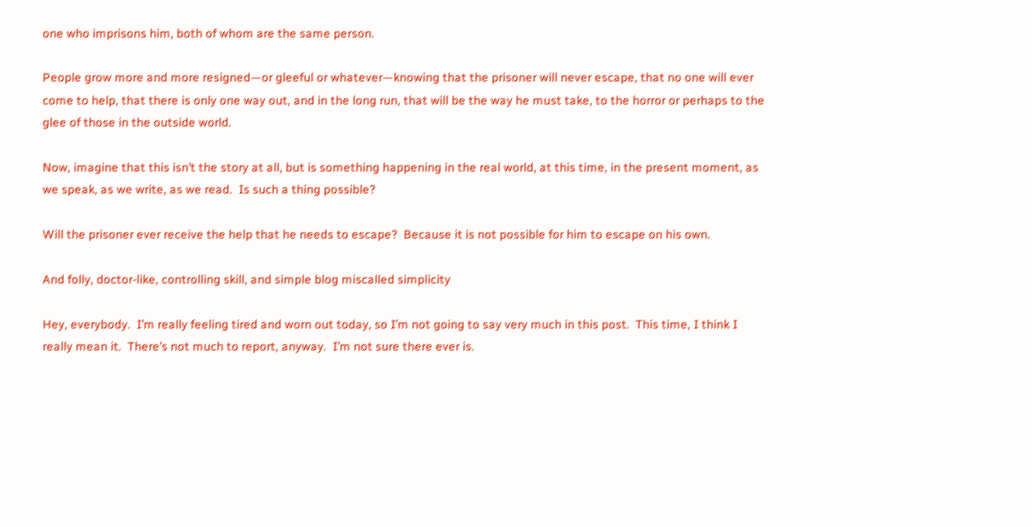one who imprisons him, both of whom are the same person.

People grow more and more resigned—or gleeful or whatever—knowing that the prisoner will never escape, that no one will ever come to help, that there is only one way out, and in the long run, that will be the way he must take, to the horror or perhaps to the glee of those in the outside world.

Now, imagine that this isn’t the story at all, but is something happening in the real world, at this time, in the present moment, as we speak, as we write, as we read.  Is such a thing possible?

Will the prisoner ever receive the help that he needs to escape?  Because it is not possible for him to escape on his own.

And folly, doctor-like, controlling skill, and simple blog miscalled simplicity

Hey, everybody.  I’m really feeling tired and worn out today, so I’m not going to say very much in this post.  This time, I think I really mean it.  There’s not much to report, anyway.  I’m not sure there ever is.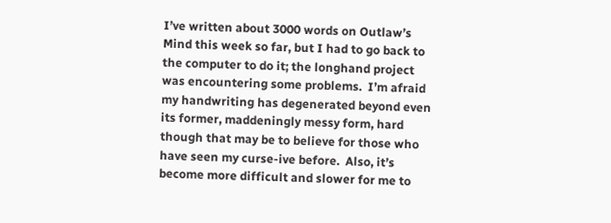I’ve written about 3000 words on Outlaw’s Mind this week so far, but I had to go back to the computer to do it; the longhand project was encountering some problems.  I’m afraid my handwriting has degenerated beyond even its former, maddeningly messy form, hard though that may be to believe for those who have seen my curse-ive before.  Also, it’s become more difficult and slower for me to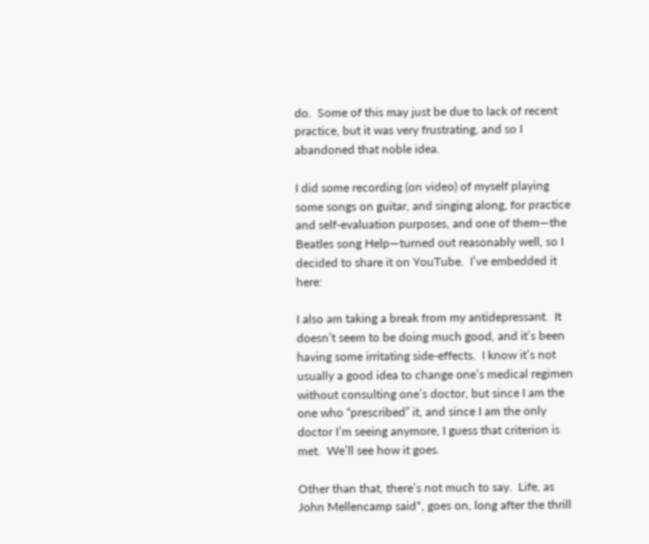do.  Some of this may just be due to lack of recent practice, but it was very frustrating, and so I abandoned that noble idea.

I did some recording (on video) of myself playing some songs on guitar, and singing along, for practice and self-evaluation purposes, and one of them—the Beatles song Help—turned out reasonably well, so I decided to share it on YouTube.  I’ve embedded it here:

I also am taking a break from my antidepressant.  It doesn’t seem to be doing much good, and it’s been having some irritating side-effects.  I know it’s not usually a good idea to change one’s medical regimen without consulting one’s doctor, but since I am the one who “prescribed” it, and since I am the only doctor I’m seeing anymore, I guess that criterion is met.  We’ll see how it goes.

Other than that, there’s not much to say.  Life, as John Mellencamp said*, goes on, long after the thrill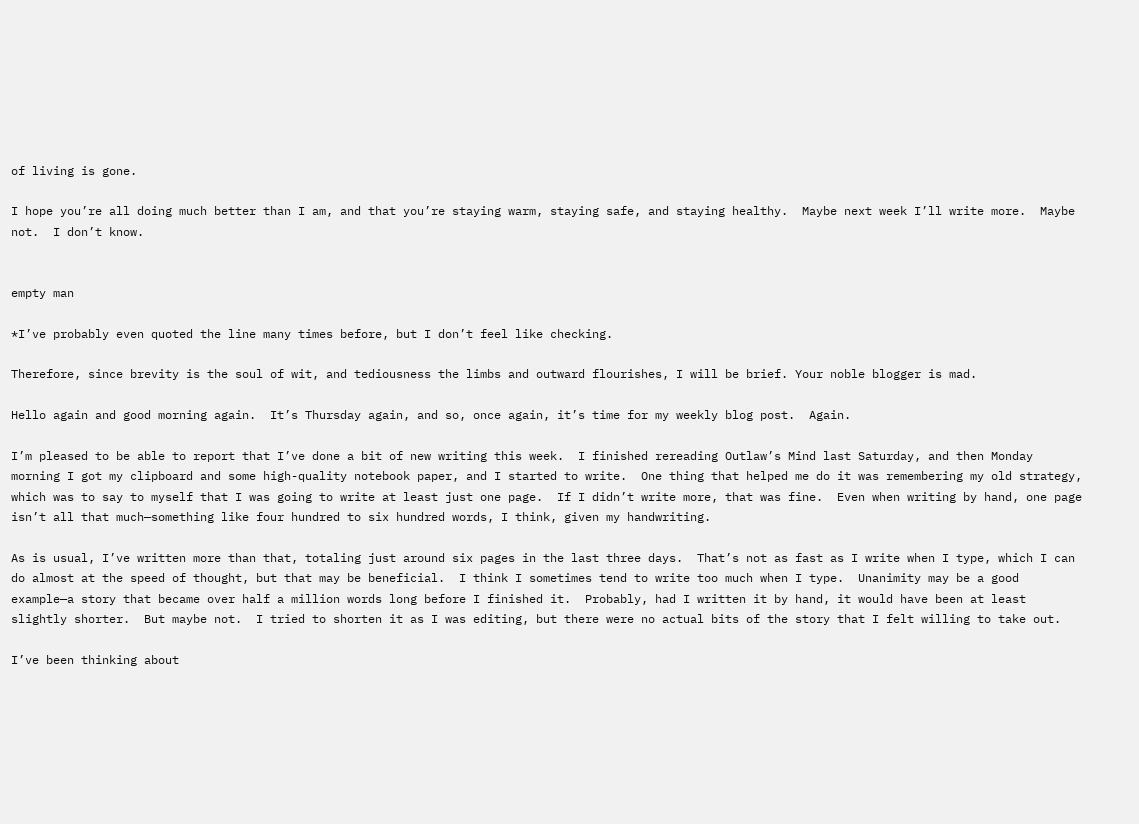of living is gone.

I hope you’re all doing much better than I am, and that you’re staying warm, staying safe, and staying healthy.  Maybe next week I’ll write more.  Maybe not.  I don’t know.


empty man

*I’ve probably even quoted the line many times before, but I don’t feel like checking.

Therefore, since brevity is the soul of wit, and tediousness the limbs and outward flourishes, I will be brief. Your noble blogger is mad.

Hello again and good morning again.  It’s Thursday again, and so, once again, it’s time for my weekly blog post.  Again.

I’m pleased to be able to report that I’ve done a bit of new writing this week.  I finished rereading Outlaw’s Mind last Saturday, and then Monday morning I got my clipboard and some high-quality notebook paper, and I started to write.  One thing that helped me do it was remembering my old strategy, which was to say to myself that I was going to write at least just one page.  If I didn’t write more, that was fine.  Even when writing by hand, one page isn’t all that much—something like four hundred to six hundred words, I think, given my handwriting.

As is usual, I’ve written more than that, totaling just around six pages in the last three days.  That’s not as fast as I write when I type, which I can do almost at the speed of thought, but that may be beneficial.  I think I sometimes tend to write too much when I type.  Unanimity may be a good example—a story that became over half a million words long before I finished it.  Probably, had I written it by hand, it would have been at least slightly shorter.  But maybe not.  I tried to shorten it as I was editing, but there were no actual bits of the story that I felt willing to take out.

I’ve been thinking about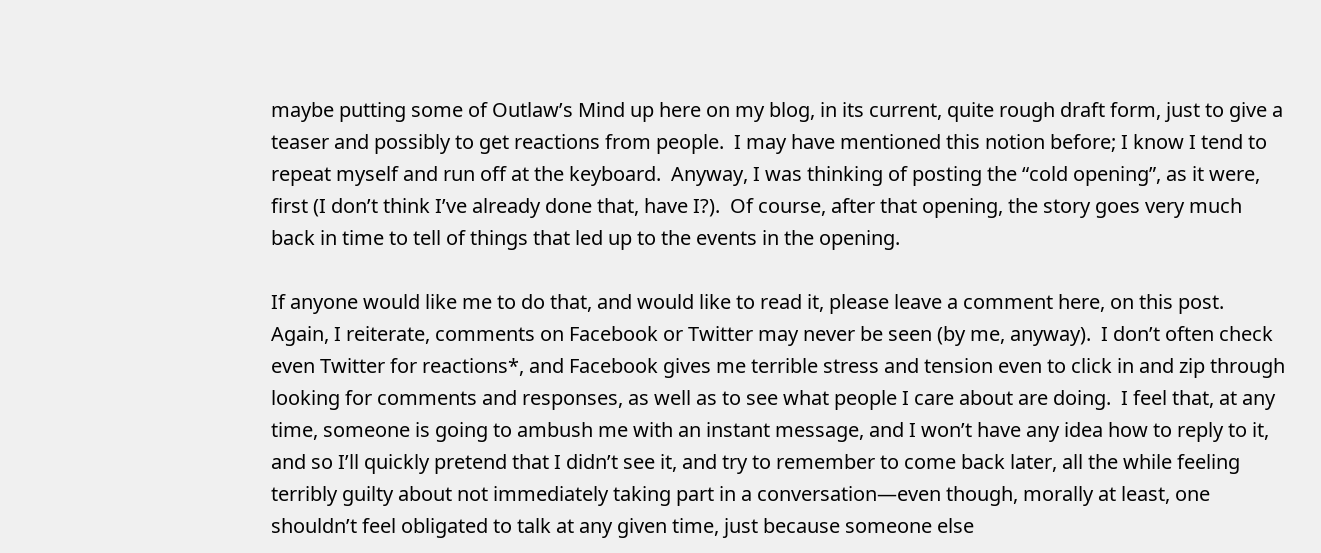maybe putting some of Outlaw’s Mind up here on my blog, in its current, quite rough draft form, just to give a teaser and possibly to get reactions from people.  I may have mentioned this notion before; I know I tend to repeat myself and run off at the keyboard.  Anyway, I was thinking of posting the “cold opening”, as it were, first (I don’t think I’ve already done that, have I?).  Of course, after that opening, the story goes very much back in time to tell of things that led up to the events in the opening.

If anyone would like me to do that, and would like to read it, please leave a comment here, on this post.  Again, I reiterate, comments on Facebook or Twitter may never be seen (by me, anyway).  I don’t often check even Twitter for reactions*, and Facebook gives me terrible stress and tension even to click in and zip through looking for comments and responses, as well as to see what people I care about are doing.  I feel that, at any time, someone is going to ambush me with an instant message, and I won’t have any idea how to reply to it, and so I’ll quickly pretend that I didn’t see it, and try to remember to come back later, all the while feeling terribly guilty about not immediately taking part in a conversation—even though, morally at least, one shouldn’t feel obligated to talk at any given time, just because someone else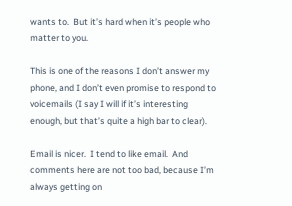wants to.  But it’s hard when it’s people who matter to you.

This is one of the reasons I don’t answer my phone, and I don’t even promise to respond to voicemails (I say I will if it’s interesting enough, but that’s quite a high bar to clear).

Email is nicer.  I tend to like email.  And comments here are not too bad, because I’m always getting on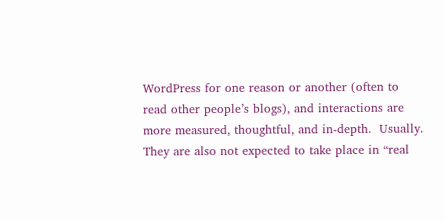WordPress for one reason or another (often to read other people’s blogs), and interactions are more measured, thoughtful, and in-depth.  Usually.  They are also not expected to take place in “real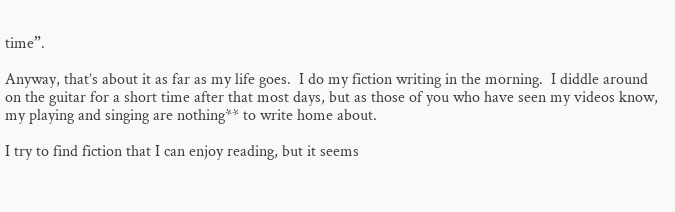time”.

Anyway, that’s about it as far as my life goes.  I do my fiction writing in the morning.  I diddle around on the guitar for a short time after that most days, but as those of you who have seen my videos know, my playing and singing are nothing** to write home about.

I try to find fiction that I can enjoy reading, but it seems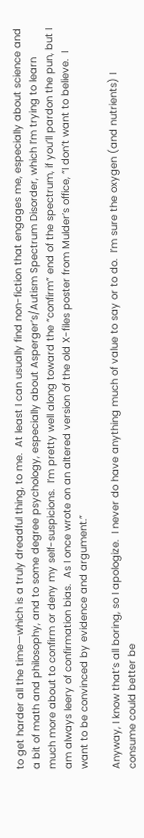to get harder all the time—which is a truly dreadful thing, to me.  At least I can usually find non-fiction that engages me, especially about science and a bit of math and philosophy, and to some degree psychology, especially about Asperger’s/Autism Spectrum Disorder, which I’m trying to learn much more about to confirm or deny my self-suspicions.  I’m pretty well along toward the “confirm” end of the spectrum, if you’ll pardon the pun, but I am always leery of confirmation bias.  As I once wrote on an altered version of the old X-files poster from Mulder’s office, “I don’t want to believe.  I want to be convinced by evidence and argument.”

Anyway, I know that’s all boring, so I apologize.  I never do have anything much of value to say or to do.  I’m sure the oxygen (and nutrients) I consume could better be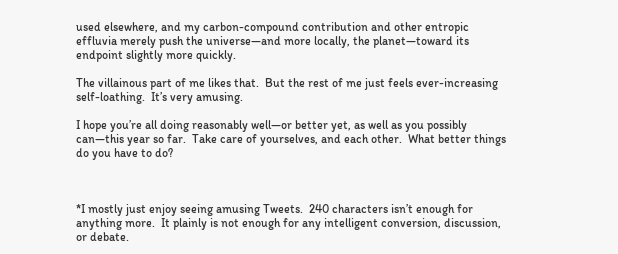used elsewhere, and my carbon-compound contribution and other entropic effluvia merely push the universe—and more locally, the planet—toward its endpoint slightly more quickly.

The villainous part of me likes that.  But the rest of me just feels ever-increasing self-loathing.  It’s very amusing.

I hope you’re all doing reasonably well—or better yet, as well as you possibly can—this year so far.  Take care of yourselves, and each other.  What better things do you have to do?



*I mostly just enjoy seeing amusing Tweets.  240 characters isn’t enough for anything more.  It plainly is not enough for any intelligent conversion, discussion, or debate.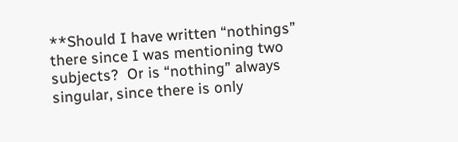**Should I have written “nothings” there since I was mentioning two subjects?  Or is “nothing” always singular, since there is only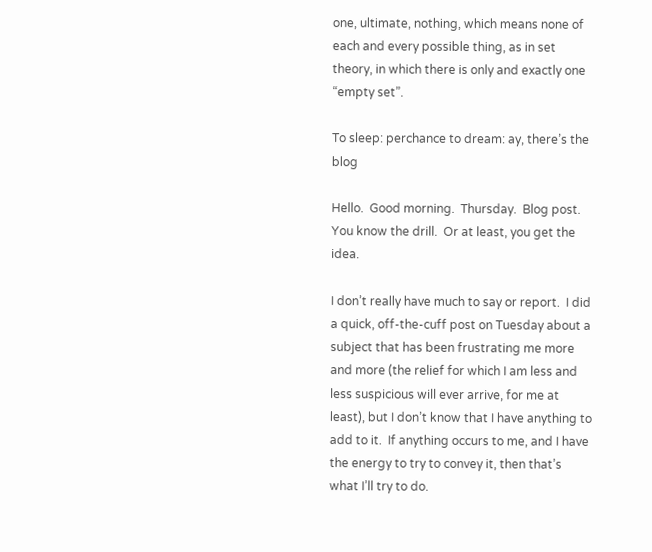one, ultimate, nothing, which means none of each and every possible thing, as in set theory, in which there is only and exactly one “empty set”.

To sleep: perchance to dream: ay, there’s the blog

Hello.  Good morning.  Thursday.  Blog post.  You know the drill.  Or at least, you get the idea.

I don’t really have much to say or report.  I did a quick, off-the-cuff post on Tuesday about a subject that has been frustrating me more and more (the relief for which I am less and less suspicious will ever arrive, for me at least), but I don’t know that I have anything to add to it.  If anything occurs to me, and I have the energy to try to convey it, then that’s what I’ll try to do.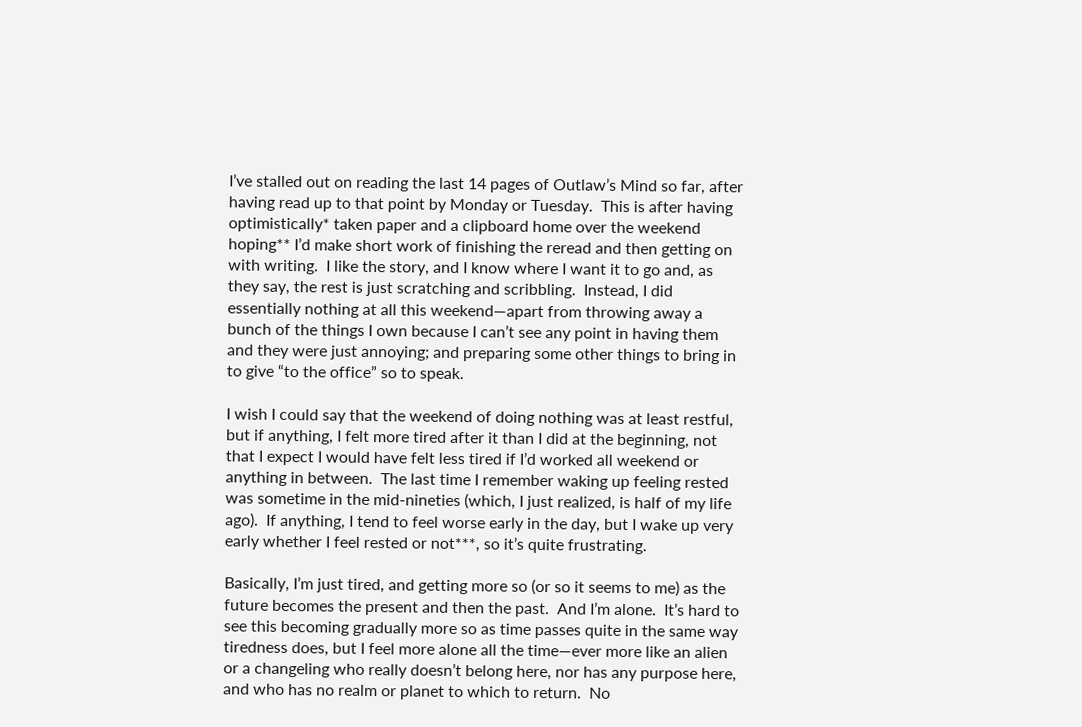I’ve stalled out on reading the last 14 pages of Outlaw’s Mind so far, after having read up to that point by Monday or Tuesday.  This is after having optimistically* taken paper and a clipboard home over the weekend hoping** I’d make short work of finishing the reread and then getting on with writing.  I like the story, and I know where I want it to go and, as they say, the rest is just scratching and scribbling.  Instead, I did essentially nothing at all this weekend—apart from throwing away a bunch of the things I own because I can’t see any point in having them and they were just annoying; and preparing some other things to bring in to give “to the office” so to speak.

I wish I could say that the weekend of doing nothing was at least restful, but if anything, I felt more tired after it than I did at the beginning, not that I expect I would have felt less tired if I’d worked all weekend or anything in between.  The last time I remember waking up feeling rested was sometime in the mid-nineties (which, I just realized, is half of my life ago).  If anything, I tend to feel worse early in the day, but I wake up very early whether I feel rested or not***, so it’s quite frustrating.

Basically, I’m just tired, and getting more so (or so it seems to me) as the future becomes the present and then the past.  And I’m alone.  It’s hard to see this becoming gradually more so as time passes quite in the same way tiredness does, but I feel more alone all the time—ever more like an alien or a changeling who really doesn’t belong here, nor has any purpose here, and who has no realm or planet to which to return.  No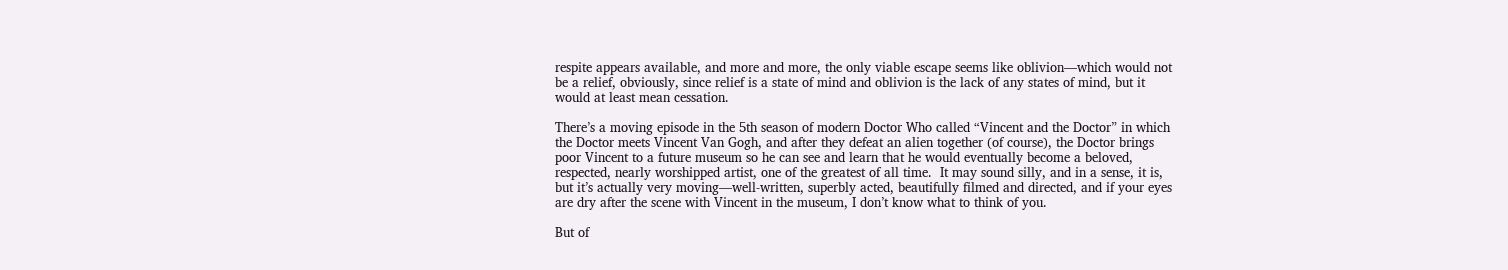respite appears available, and more and more, the only viable escape seems like oblivion—which would not be a relief, obviously, since relief is a state of mind and oblivion is the lack of any states of mind, but it would at least mean cessation.

There’s a moving episode in the 5th season of modern Doctor Who called “Vincent and the Doctor” in which the Doctor meets Vincent Van Gogh, and after they defeat an alien together (of course), the Doctor brings poor Vincent to a future museum so he can see and learn that he would eventually become a beloved, respected, nearly worshipped artist, one of the greatest of all time.  It may sound silly, and in a sense, it is, but it’s actually very moving—well-written, superbly acted, beautifully filmed and directed, and if your eyes are dry after the scene with Vincent in the museum, I don’t know what to think of you.

But of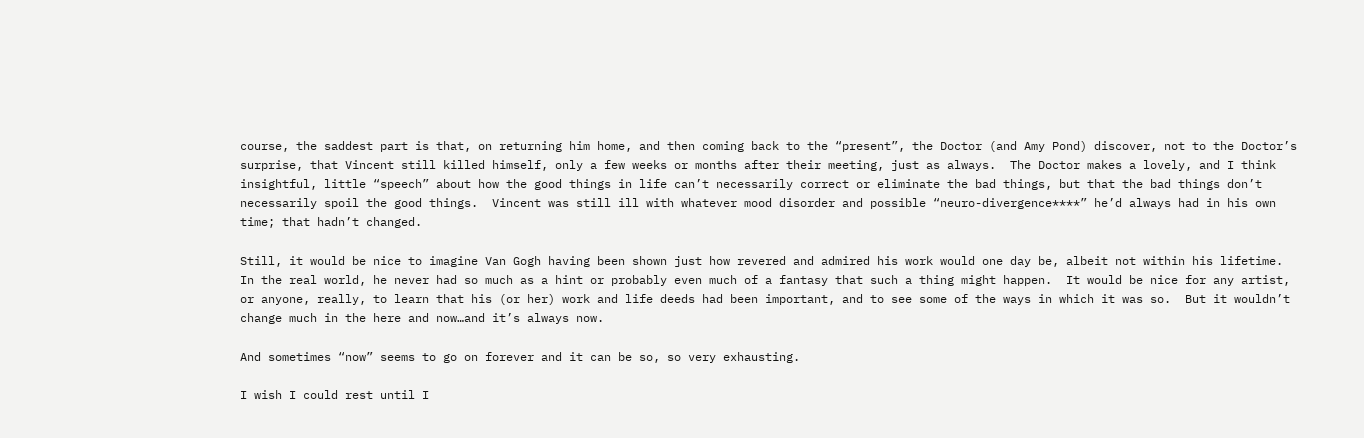course, the saddest part is that, on returning him home, and then coming back to the “present”, the Doctor (and Amy Pond) discover, not to the Doctor’s surprise, that Vincent still killed himself, only a few weeks or months after their meeting, just as always.  The Doctor makes a lovely, and I think insightful, little “speech” about how the good things in life can’t necessarily correct or eliminate the bad things, but that the bad things don’t necessarily spoil the good things.  Vincent was still ill with whatever mood disorder and possible “neuro-divergence****” he’d always had in his own time; that hadn’t changed.

Still, it would be nice to imagine Van Gogh having been shown just how revered and admired his work would one day be, albeit not within his lifetime.  In the real world, he never had so much as a hint or probably even much of a fantasy that such a thing might happen.  It would be nice for any artist, or anyone, really, to learn that his (or her) work and life deeds had been important, and to see some of the ways in which it was so.  But it wouldn’t change much in the here and now…and it’s always now.

And sometimes “now” seems to go on forever and it can be so, so very exhausting.

I wish I could rest until I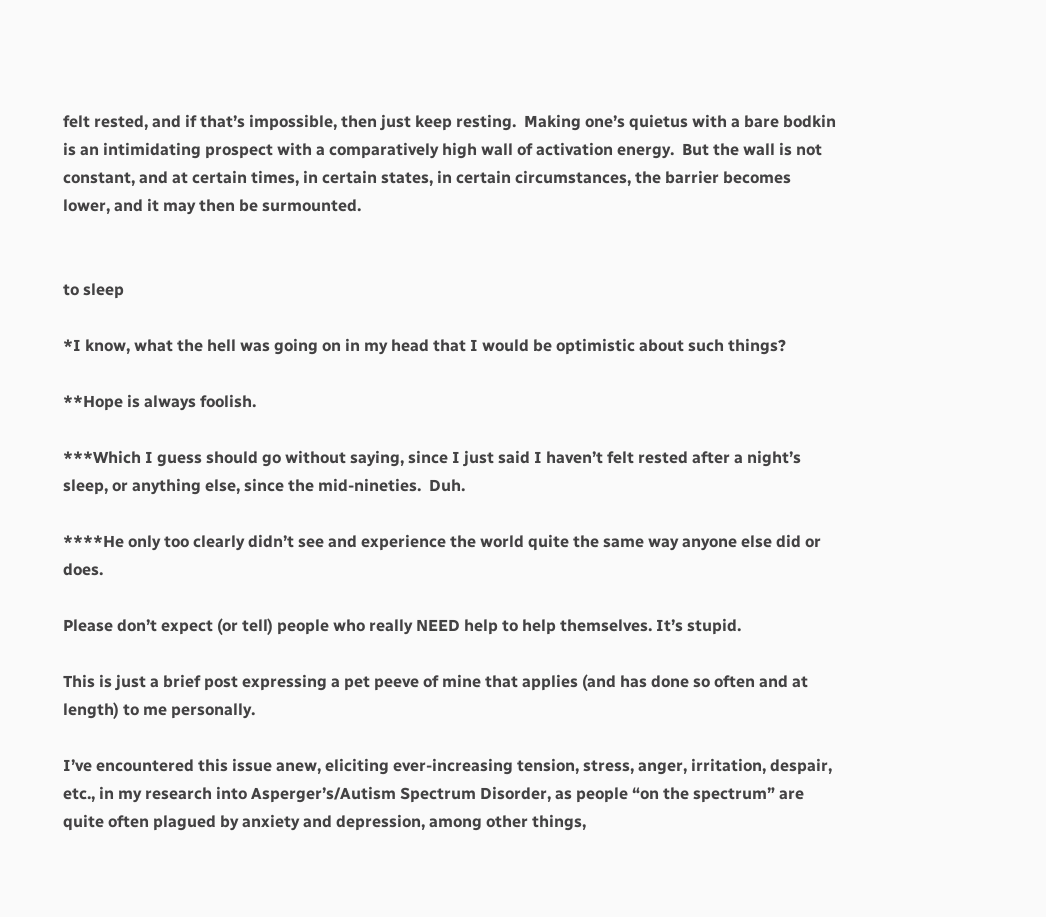felt rested, and if that’s impossible, then just keep resting.  Making one’s quietus with a bare bodkin is an intimidating prospect with a comparatively high wall of activation energy.  But the wall is not constant, and at certain times, in certain states, in certain circumstances, the barrier becomes lower, and it may then be surmounted.


to sleep

*I know, what the hell was going on in my head that I would be optimistic about such things?

**Hope is always foolish.

***Which I guess should go without saying, since I just said I haven’t felt rested after a night’s sleep, or anything else, since the mid-nineties.  Duh.

****He only too clearly didn’t see and experience the world quite the same way anyone else did or does.

Please don’t expect (or tell) people who really NEED help to help themselves. It’s stupid.

This is just a brief post expressing a pet peeve of mine that applies (and has done so often and at length) to me personally.

I’ve encountered this issue anew, eliciting ever-increasing tension, stress, anger, irritation, despair, etc., in my research into Asperger’s/Autism Spectrum Disorder, as people “on the spectrum” are quite often plagued by anxiety and depression, among other things,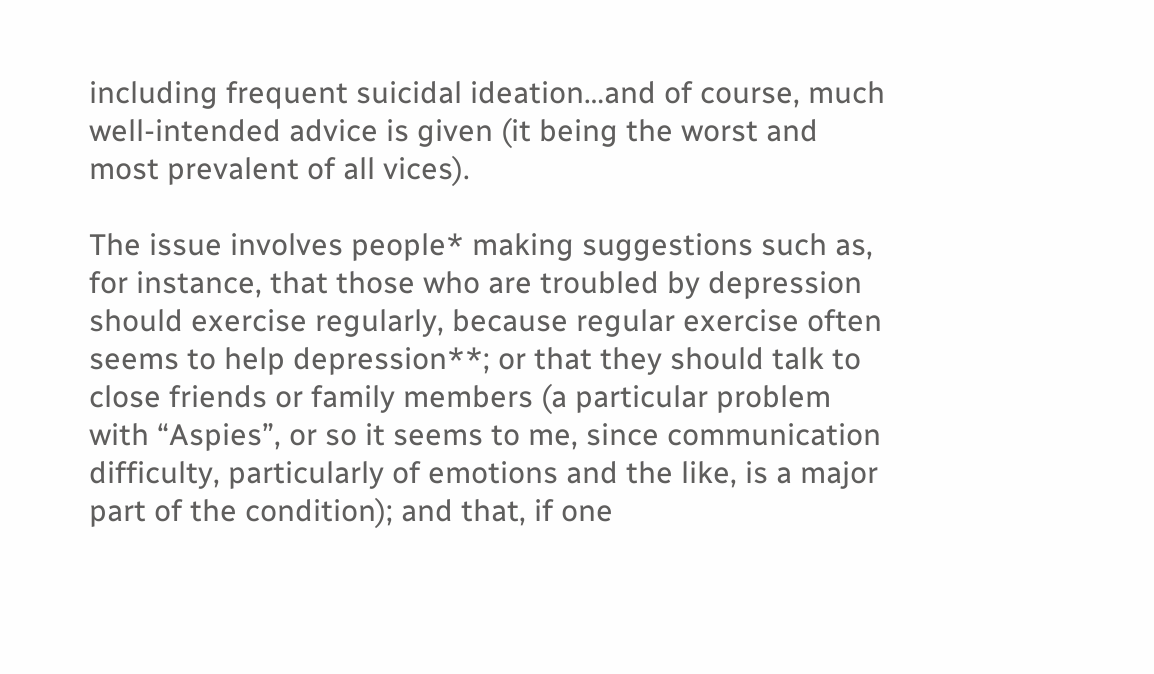including frequent suicidal ideation…and of course, much well-intended advice is given (it being the worst and most prevalent of all vices).

The issue involves people* making suggestions such as, for instance, that those who are troubled by depression should exercise regularly, because regular exercise often seems to help depression**; or that they should talk to close friends or family members (a particular problem with “Aspies”, or so it seems to me, since communication difficulty, particularly of emotions and the like, is a major part of the condition); and that, if one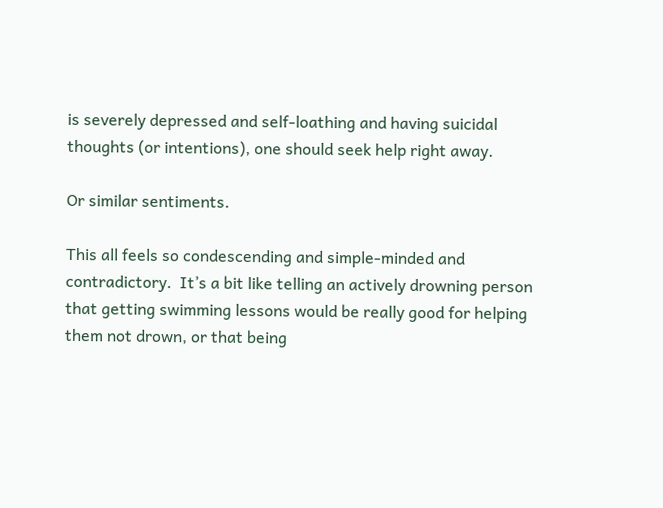is severely depressed and self-loathing and having suicidal thoughts (or intentions), one should seek help right away.

Or similar sentiments.

This all feels so condescending and simple-minded and contradictory.  It’s a bit like telling an actively drowning person that getting swimming lessons would be really good for helping them not drown, or that being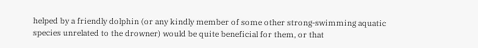helped by a friendly dolphin (or any kindly member of some other strong-swimming aquatic species unrelated to the drowner) would be quite beneficial for them, or that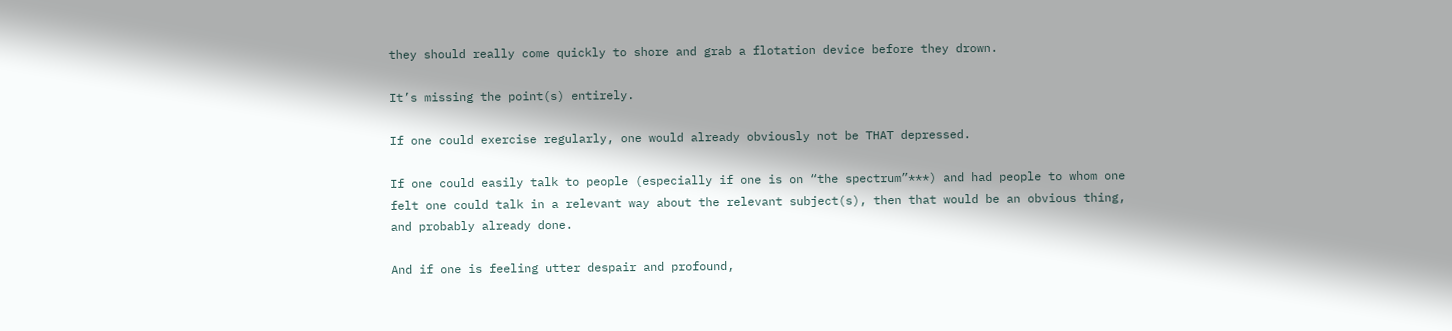they should really come quickly to shore and grab a flotation device before they drown.

It’s missing the point(s) entirely.

If one could exercise regularly, one would already obviously not be THAT depressed.

If one could easily talk to people (especially if one is on “the spectrum”***) and had people to whom one felt one could talk in a relevant way about the relevant subject(s), then that would be an obvious thing, and probably already done.

And if one is feeling utter despair and profound,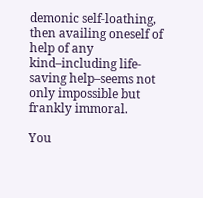demonic self-loathing, then availing oneself of help of any kind–including life-saving help–seems not only impossible but frankly immoral.

You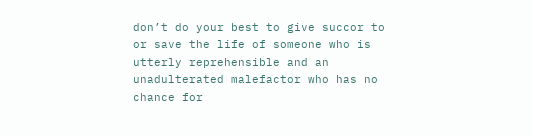don’t do your best to give succor to or save the life of someone who is utterly reprehensible and an unadulterated malefactor who has no chance for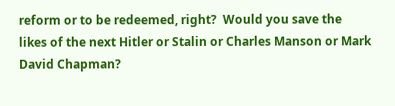reform or to be redeemed, right?  Would you save the likes of the next Hitler or Stalin or Charles Manson or Mark David Chapman?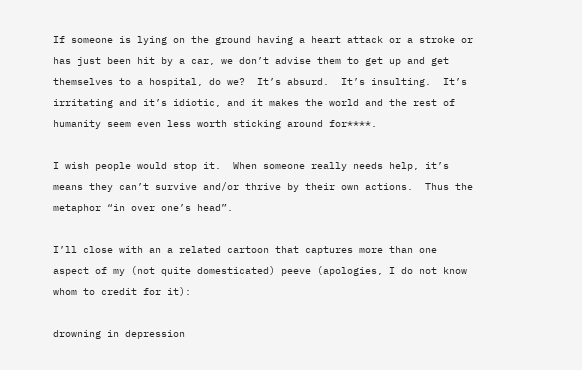If someone is lying on the ground having a heart attack or a stroke or has just been hit by a car, we don’t advise them to get up and get themselves to a hospital, do we?  It’s absurd.  It’s insulting.  It’s irritating and it’s idiotic, and it makes the world and the rest of humanity seem even less worth sticking around for****.

I wish people would stop it.  When someone really needs help, it’s means they can’t survive and/or thrive by their own actions.  Thus the metaphor “in over one’s head”.

I’ll close with an a related cartoon that captures more than one aspect of my (not quite domesticated) peeve (apologies, I do not know whom to credit for it):

drowning in depression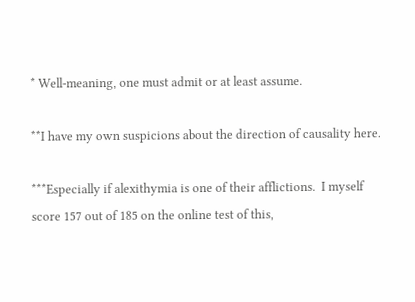* Well-meaning, one must admit or at least assume.

**I have my own suspicions about the direction of causality here.

***Especially if alexithymia is one of their afflictions.  I myself score 157 out of 185 on the online test of this,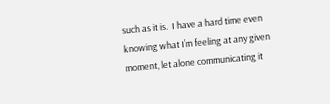such as it is.  I have a hard time even knowing what I’m feeling at any given moment, let alone communicating it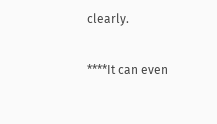clearly.

****It can even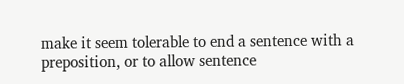make it seem tolerable to end a sentence with a preposition, or to allow sentence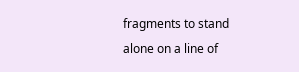fragments to stand alone on a line of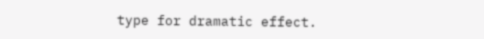type for dramatic effect.